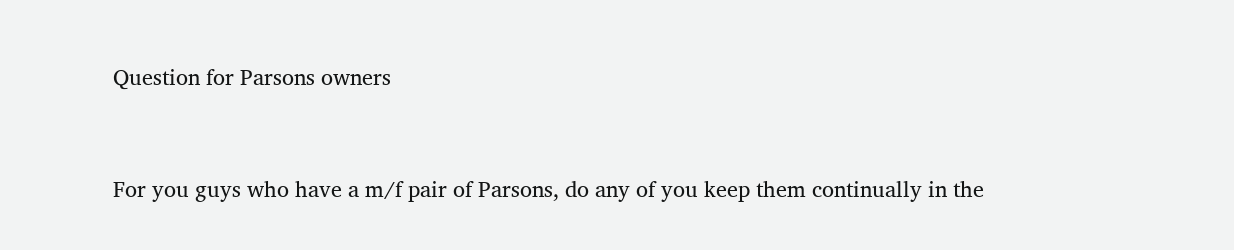Question for Parsons owners


For you guys who have a m/f pair of Parsons, do any of you keep them continually in the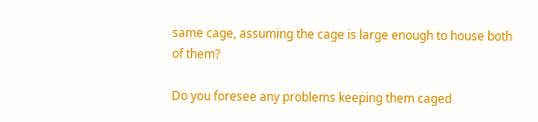same cage, assuming the cage is large enough to house both of them?

Do you foresee any problems keeping them caged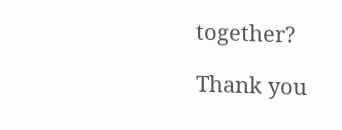together?

Thank you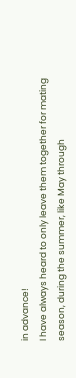in advance!
I have always heard to only leave them together for mating season, during the summer, like May through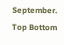September.
Top Bottom